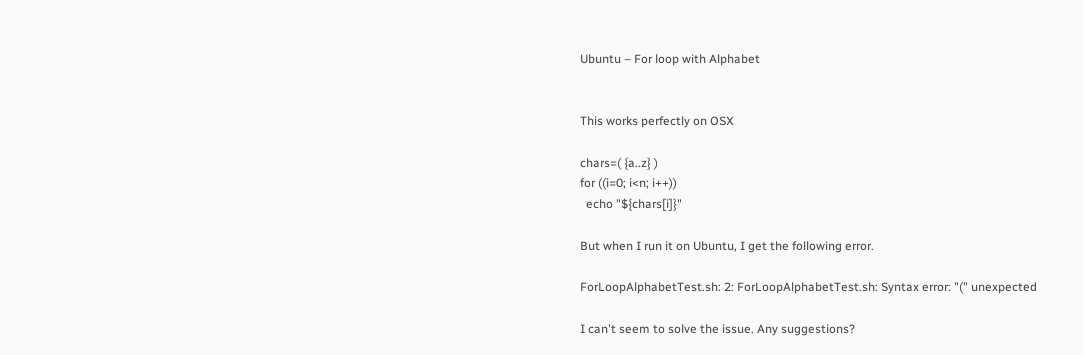Ubuntu – For loop with Alphabet


This works perfectly on OSX

chars=( {a..z} )
for ((i=0; i<n; i++))
  echo "${chars[i]}"

But when I run it on Ubuntu, I get the following error.

ForLoopAlphabetTest.sh: 2: ForLoopAlphabetTest.sh: Syntax error: "(" unexpected

I can't seem to solve the issue. Any suggestions?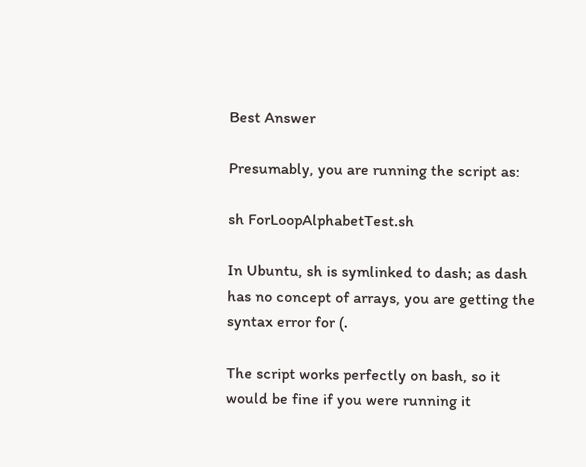Best Answer

Presumably, you are running the script as:

sh ForLoopAlphabetTest.sh

In Ubuntu, sh is symlinked to dash; as dash has no concept of arrays, you are getting the syntax error for (.

The script works perfectly on bash, so it would be fine if you were running it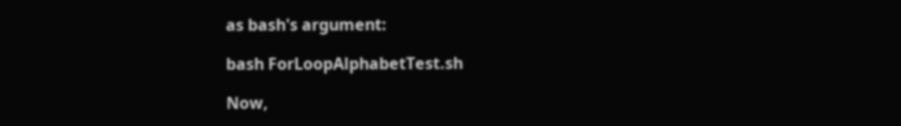as bash's argument:

bash ForLoopAlphabetTest.sh

Now,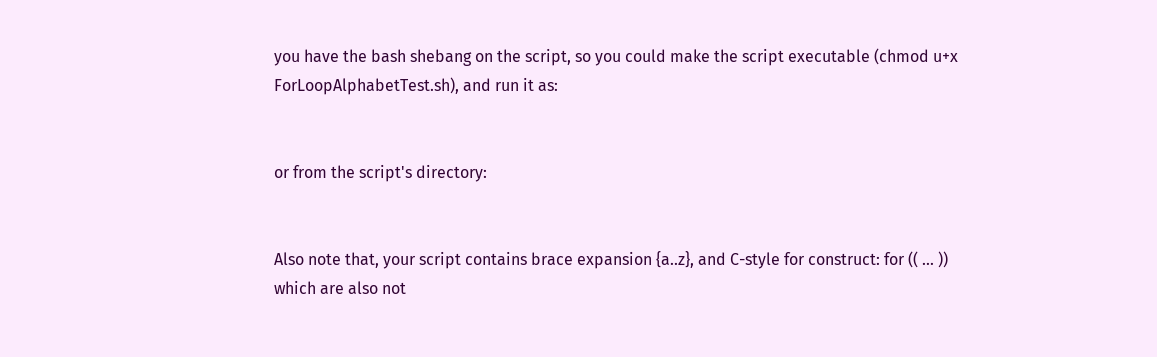you have the bash shebang on the script, so you could make the script executable (chmod u+x ForLoopAlphabetTest.sh), and run it as:


or from the script's directory:


Also note that, your script contains brace expansion {a..z}, and C-style for construct: for (( ... )) which are also not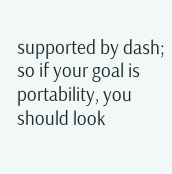supported by dash; so if your goal is portability, you should look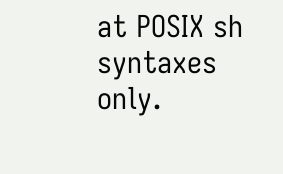at POSIX sh syntaxes only.